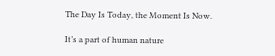The Day Is Today, the Moment Is Now.

It’s a part of human nature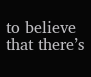to believe that there’s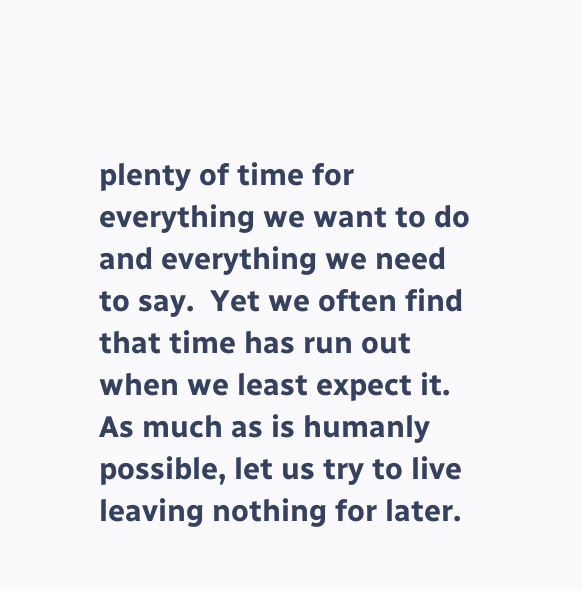plenty of time for everything we want to do and everything we need to say.  Yet we often find that time has run out when we least expect it.  As much as is humanly possible, let us try to live leaving nothing for later.